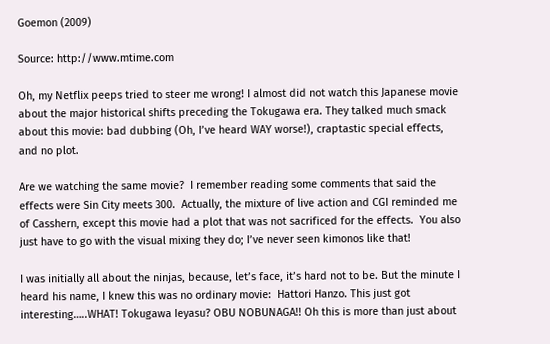Goemon (2009)

Source: http://www.mtime.com

Oh, my Netflix peeps tried to steer me wrong! I almost did not watch this Japanese movie about the major historical shifts preceding the Tokugawa era. They talked much smack about this movie: bad dubbing (Oh, I’ve heard WAY worse!), craptastic special effects, and no plot.

Are we watching the same movie?  I remember reading some comments that said the effects were Sin City meets 300.  Actually, the mixture of live action and CGI reminded me of Casshern, except this movie had a plot that was not sacrificed for the effects.  You also just have to go with the visual mixing they do; I’ve never seen kimonos like that!

I was initially all about the ninjas, because, let’s face, it’s hard not to be. But the minute I heard his name, I knew this was no ordinary movie:  Hattori Hanzo. This just got interesting…..WHAT! Tokugawa Ieyasu? OBU NOBUNAGA!! Oh this is more than just about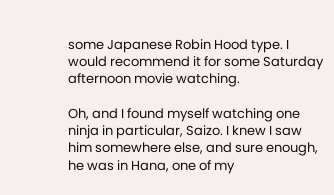some Japanese Robin Hood type. I would recommend it for some Saturday afternoon movie watching.

Oh, and I found myself watching one ninja in particular, Saizo. I knew I saw him somewhere else, and sure enough, he was in Hana, one of my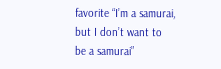favorite “I’m a samurai, but I don’t want to be a samurai”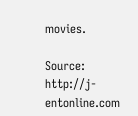movies.

Source: http://j-entonline.com